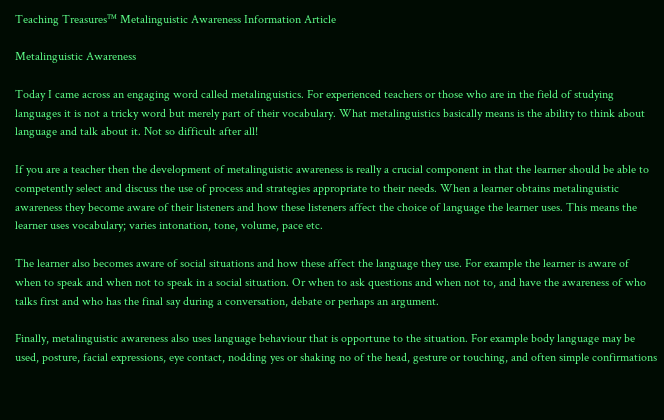Teaching Treasures™ Metalinguistic Awareness Information Article

Metalinguistic Awareness

Today I came across an engaging word called metalinguistics. For experienced teachers or those who are in the field of studying languages it is not a tricky word but merely part of their vocabulary. What metalinguistics basically means is the ability to think about language and talk about it. Not so difficult after all!

If you are a teacher then the development of metalinguistic awareness is really a crucial component in that the learner should be able to competently select and discuss the use of process and strategies appropriate to their needs. When a learner obtains metalinguistic awareness they become aware of their listeners and how these listeners affect the choice of language the learner uses. This means the learner uses vocabulary; varies intonation, tone, volume, pace etc.

The learner also becomes aware of social situations and how these affect the language they use. For example the learner is aware of when to speak and when not to speak in a social situation. Or when to ask questions and when not to, and have the awareness of who talks first and who has the final say during a conversation, debate or perhaps an argument.

Finally, metalinguistic awareness also uses language behaviour that is opportune to the situation. For example body language may be used, posture, facial expressions, eye contact, nodding yes or shaking no of the head, gesture or touching, and often simple confirmations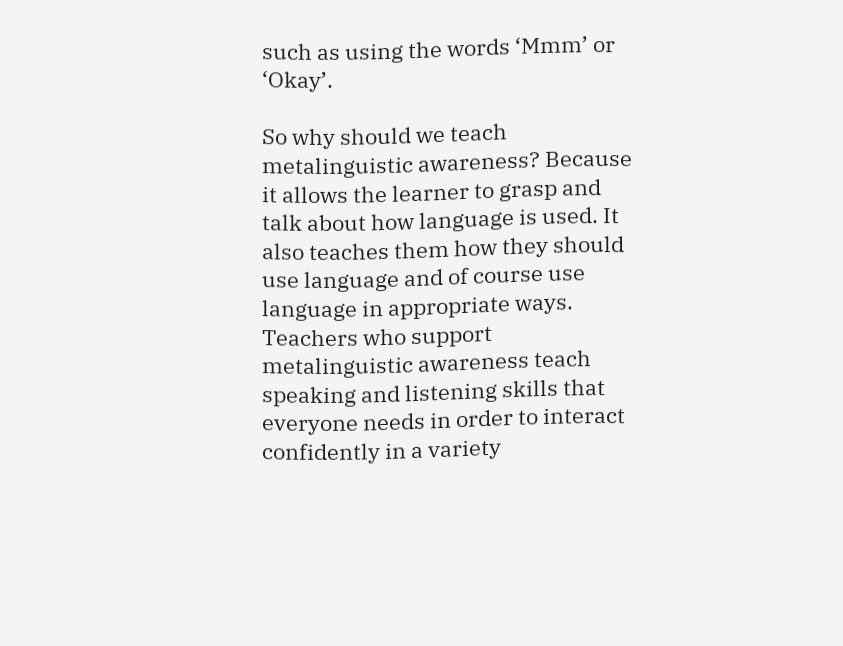such as using the words ‘Mmm’ or ‘Okay’.

So why should we teach metalinguistic awareness? Because it allows the learner to grasp and talk about how language is used. It also teaches them how they should use language and of course use language in appropriate ways. Teachers who support metalinguistic awareness teach speaking and listening skills that everyone needs in order to interact confidently in a variety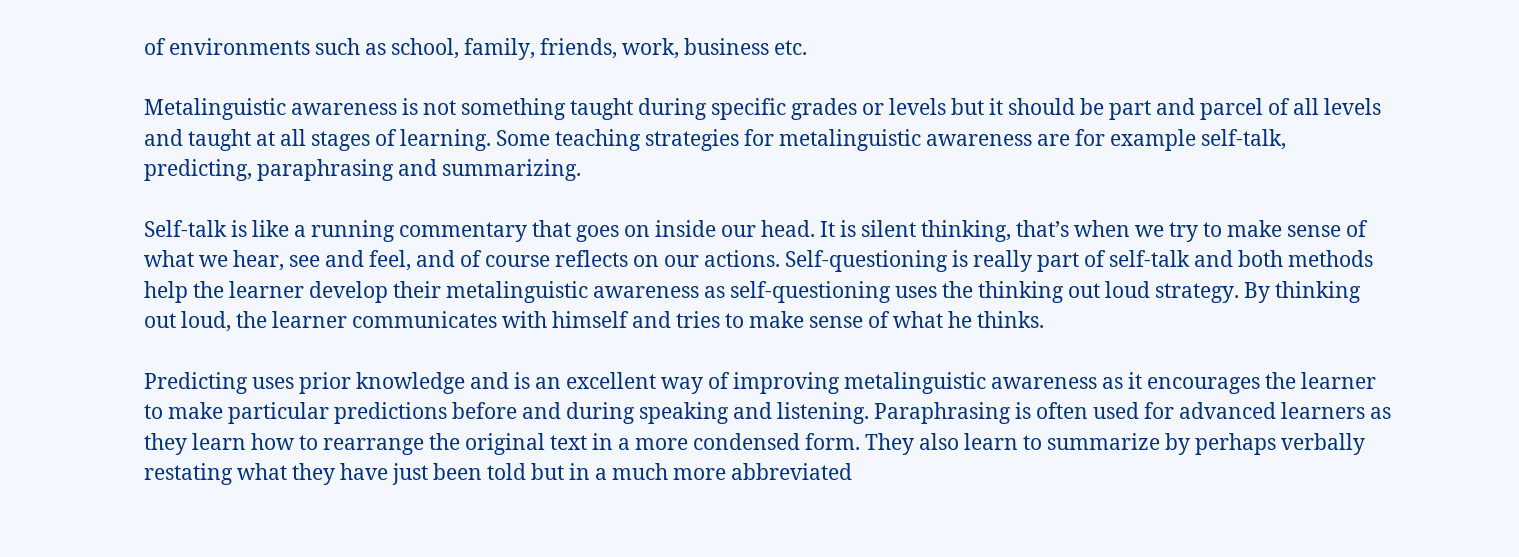of environments such as school, family, friends, work, business etc.

Metalinguistic awareness is not something taught during specific grades or levels but it should be part and parcel of all levels and taught at all stages of learning. Some teaching strategies for metalinguistic awareness are for example self-talk, predicting, paraphrasing and summarizing.

Self-talk is like a running commentary that goes on inside our head. It is silent thinking, that’s when we try to make sense of what we hear, see and feel, and of course reflects on our actions. Self-questioning is really part of self-talk and both methods help the learner develop their metalinguistic awareness as self-questioning uses the thinking out loud strategy. By thinking out loud, the learner communicates with himself and tries to make sense of what he thinks.

Predicting uses prior knowledge and is an excellent way of improving metalinguistic awareness as it encourages the learner to make particular predictions before and during speaking and listening. Paraphrasing is often used for advanced learners as they learn how to rearrange the original text in a more condensed form. They also learn to summarize by perhaps verbally restating what they have just been told but in a much more abbreviated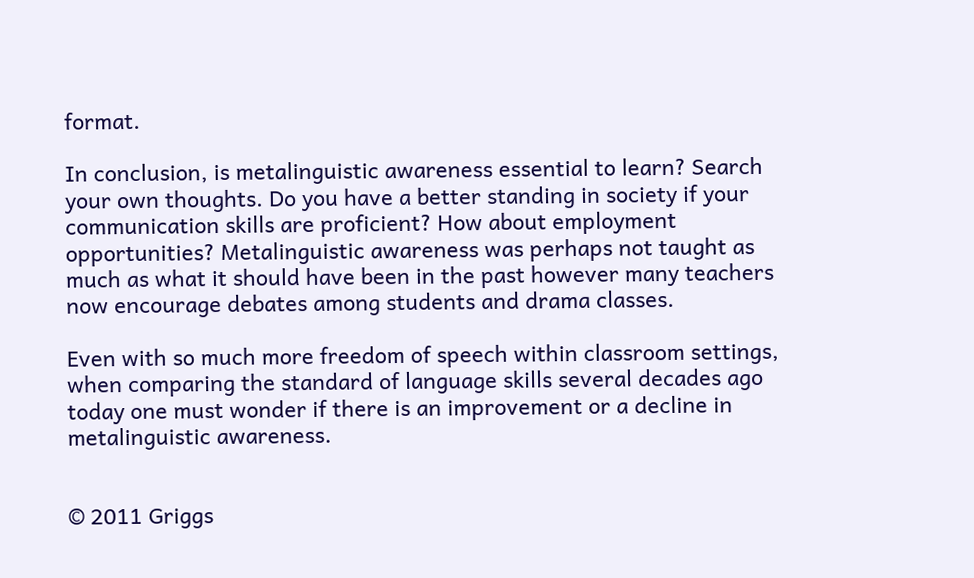format.

In conclusion, is metalinguistic awareness essential to learn? Search your own thoughts. Do you have a better standing in society if your communication skills are proficient? How about employment opportunities? Metalinguistic awareness was perhaps not taught as much as what it should have been in the past however many teachers now encourage debates among students and drama classes.

Even with so much more freedom of speech within classroom settings, when comparing the standard of language skills several decades ago today one must wonder if there is an improvement or a decline in metalinguistic awareness.


© 2011 Griggs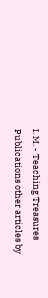I. M. - Teaching Treasures Publications other articles by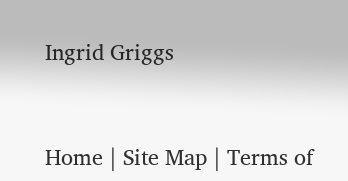Ingrid Griggs


Home | Site Map | Terms of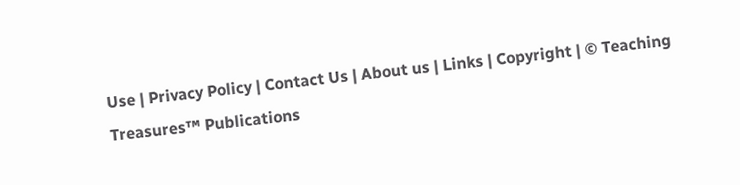Use | Privacy Policy | Contact Us | About us | Links | Copyright | © Teaching Treasures™ Publications